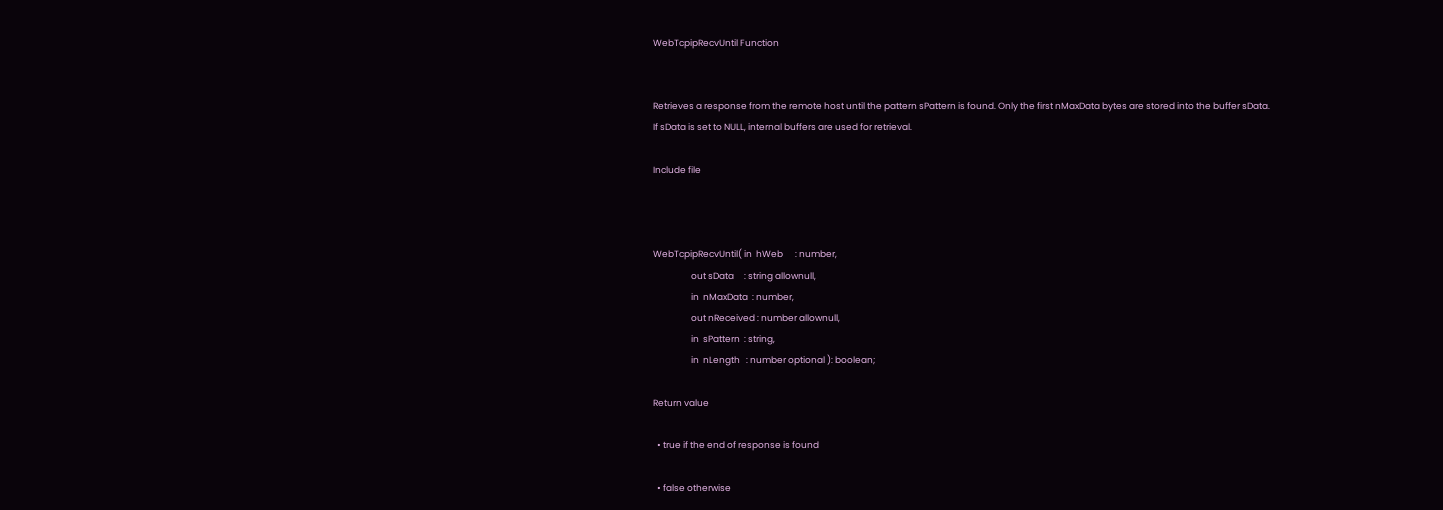WebTcpipRecvUntil Function


Retrieves a response from the remote host until the pattern sPattern is found. Only the first nMaxData bytes are stored into the buffer sData. If sData is set to NULL, internal buffers are used for retrieval.

Include file



WebTcpipRecvUntil( in  hWeb      : number,
                   out sData     : string allownull,
                   in  nMaxData  : number,
                   out nReceived : number allownull,
                   in  sPattern  : string,
                   in  nLength   : number optional ): boolean;

Return value

  • true if the end of response is found

  • false otherwise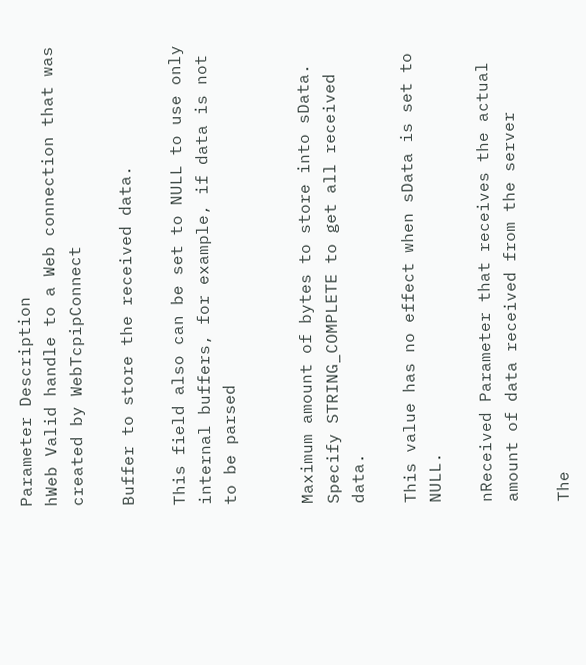Parameter Description
hWeb Valid handle to a Web connection that was created by WebTcpipConnect

Buffer to store the received data.

This field also can be set to NULL to use only internal buffers, for example, if data is not to be parsed


Maximum amount of bytes to store into sData. Specify STRING_COMPLETE to get all received data.

This value has no effect when sData is set to NULL.

nReceived Parameter that receives the actual amount of data received from the server

The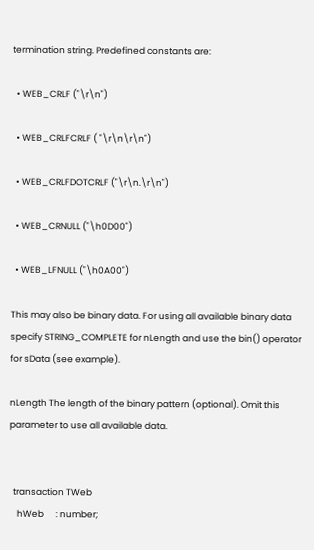termination string. Predefined constants are:

  • WEB_CRLF ("\r\n")

  • WEB_CRLFCRLF ( "\r\n\r\n")

  • WEB_CRLFDOTCRLF ("\r\n.\r\n")

  • WEB_CRNULL ("\h0D00")

  • WEB_LFNULL ("\h0A00")

This may also be binary data. For using all available binary data specify STRING_COMPLETE for nLength and use the bin() operator for sData (see example).

nLength The length of the binary pattern (optional). Omit this parameter to use all available data.


  transaction TWeb
    hWeb      : number;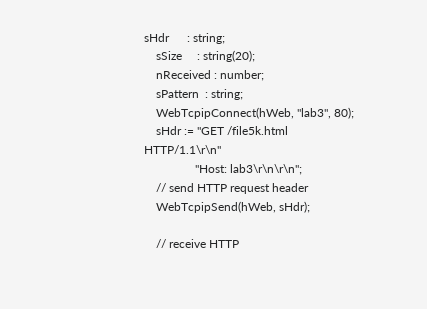sHdr      : string;
    sSize     : string(20);
    nReceived : number;
    sPattern  : string;
    WebTcpipConnect(hWeb, "lab3", 80);
    sHdr := "GET /file5k.html HTTP/1.1\r\n"
                 "Host: lab3\r\n\r\n";
    // send HTTP request header
    WebTcpipSend(hWeb, sHdr);

    // receive HTTP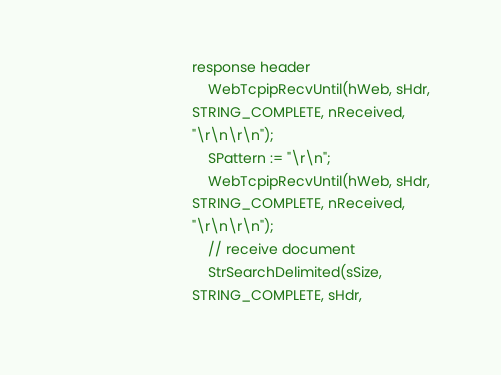response header
    WebTcpipRecvUntil(hWeb, sHdr, STRING_COMPLETE, nReceived, "\r\n\r\n");
    SPattern := "\r\n";
    WebTcpipRecvUntil(hWeb, sHdr, STRING_COMPLETE, nReceived, "\r\n\r\n");
    // receive document
    StrSearchDelimited(sSize, STRING_COMPLETE, sHdr,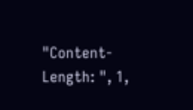"Content-Length: ", 1,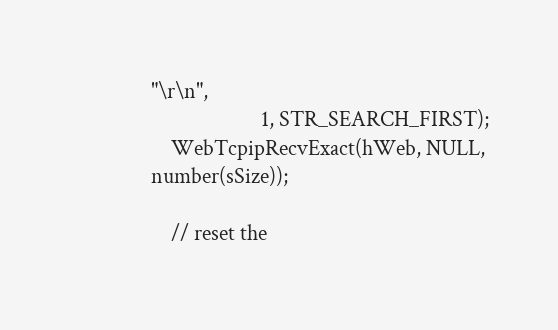"\r\n",
                      1, STR_SEARCH_FIRST);
    WebTcpipRecvExact(hWeb, NULL, number(sSize));

    // reset the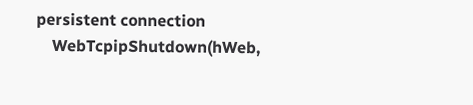persistent connection
    WebTcpipShutdown(hWeb,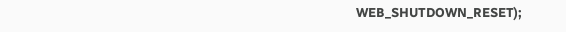WEB_SHUTDOWN_RESET);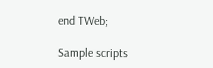end TWeb;

Sample scripts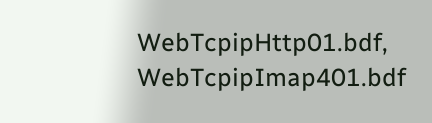WebTcpipHttp01.bdf, WebTcpipImap401.bdf